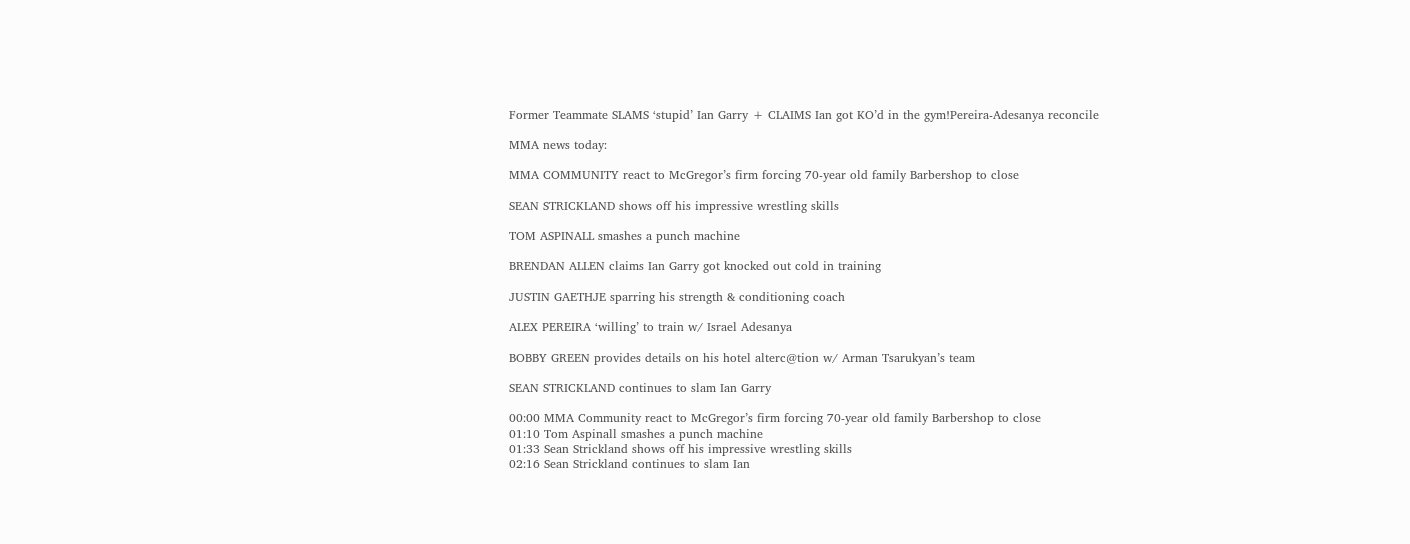Former Teammate SLAMS ‘stupid’ Ian Garry + CLAIMS Ian got KO’d in the gym!Pereira-Adesanya reconcile

MMA news today:

MMA COMMUNITY react to McGregor’s firm forcing 70-year old family Barbershop to close

SEAN STRICKLAND shows off his impressive wrestling skills

TOM ASPINALL smashes a punch machine

BRENDAN ALLEN claims Ian Garry got knocked out cold in training

JUSTIN GAETHJE sparring his strength & conditioning coach

ALEX PEREIRA ‘willing’ to train w/ Israel Adesanya

BOBBY GREEN provides details on his hotel alterc@tion w/ Arman Tsarukyan’s team

SEAN STRICKLAND continues to slam Ian Garry

00:00 MMA Community react to McGregor’s firm forcing 70-year old family Barbershop to close
01:10 Tom Aspinall smashes a punch machine
01:33 Sean Strickland shows off his impressive wrestling skills
02:16 Sean Strickland continues to slam Ian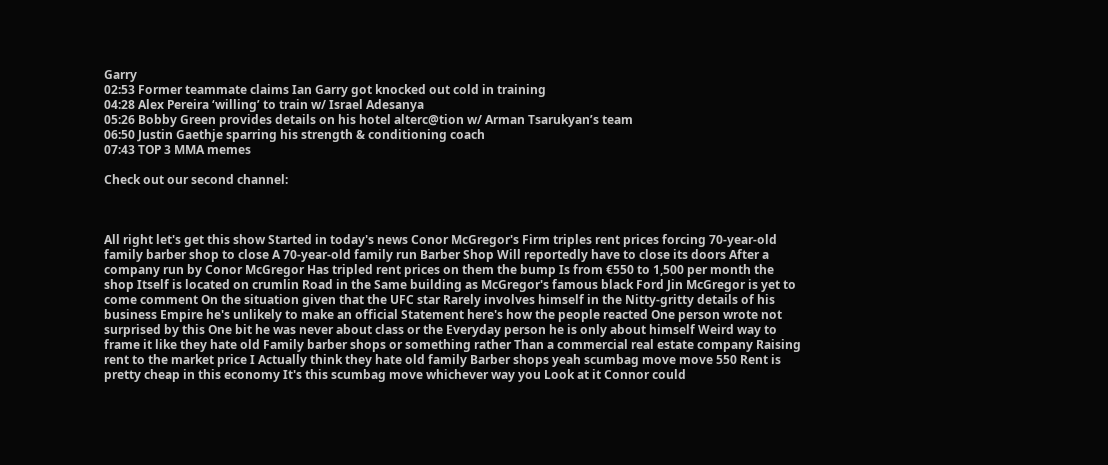Garry
02:53 Former teammate claims Ian Garry got knocked out cold in training
04:28 Alex Pereira ‘willing’ to train w/ Israel Adesanya
05:26 Bobby Green provides details on his hotel alterc@tion w/ Arman Tsarukyan’s team
06:50 Justin Gaethje sparring his strength & conditioning coach
07:43 TOP 3 MMA memes

Check out our second channel:



All right let's get this show Started in today's news Conor McGregor's Firm triples rent prices forcing 70-year-old family barber shop to close A 70-year-old family run Barber Shop Will reportedly have to close its doors After a company run by Conor McGregor Has tripled rent prices on them the bump Is from €550 to 1,500 per month the shop Itself is located on crumlin Road in the Same building as McGregor's famous black Ford Jin McGregor is yet to come comment On the situation given that the UFC star Rarely involves himself in the Nitty-gritty details of his business Empire he's unlikely to make an official Statement here's how the people reacted One person wrote not surprised by this One bit he was never about class or the Everyday person he is only about himself Weird way to frame it like they hate old Family barber shops or something rather Than a commercial real estate company Raising rent to the market price I Actually think they hate old family Barber shops yeah scumbag move move 550 Rent is pretty cheap in this economy It's this scumbag move whichever way you Look at it Connor could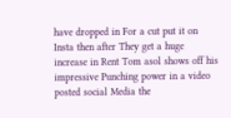have dropped in For a cut put it on Insta then after They get a huge increase in Rent Tom asol shows off his impressive Punching power in a video posted social Media the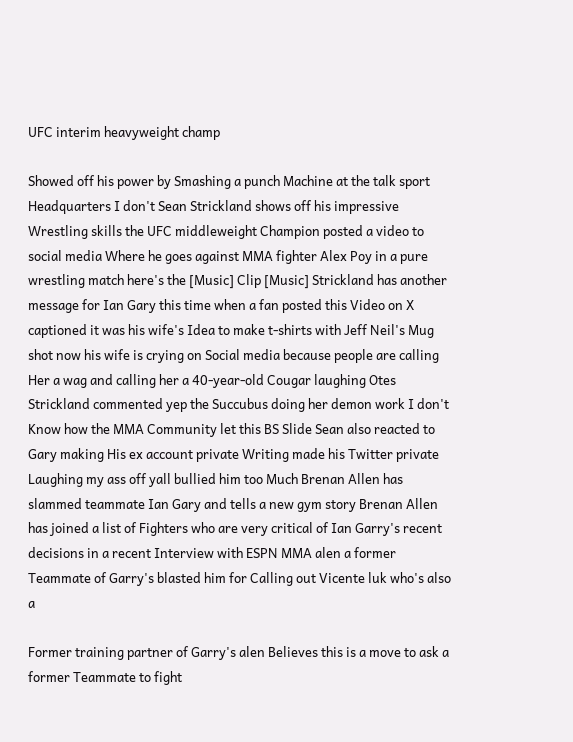UFC interim heavyweight champ

Showed off his power by Smashing a punch Machine at the talk sport Headquarters I don't Sean Strickland shows off his impressive Wrestling skills the UFC middleweight Champion posted a video to social media Where he goes against MMA fighter Alex Poy in a pure wrestling match here's the [Music] Clip [Music] Strickland has another message for Ian Gary this time when a fan posted this Video on X captioned it was his wife's Idea to make t-shirts with Jeff Neil's Mug shot now his wife is crying on Social media because people are calling Her a wag and calling her a 40-year-old Cougar laughing Otes Strickland commented yep the Succubus doing her demon work I don't Know how the MMA Community let this BS Slide Sean also reacted to Gary making His ex account private Writing made his Twitter private Laughing my ass off yall bullied him too Much Brenan Allen has slammed teammate Ian Gary and tells a new gym story Brenan Allen has joined a list of Fighters who are very critical of Ian Garry's recent decisions in a recent Interview with ESPN MMA alen a former Teammate of Garry's blasted him for Calling out Vicente luk who's also a

Former training partner of Garry's alen Believes this is a move to ask a former Teammate to fight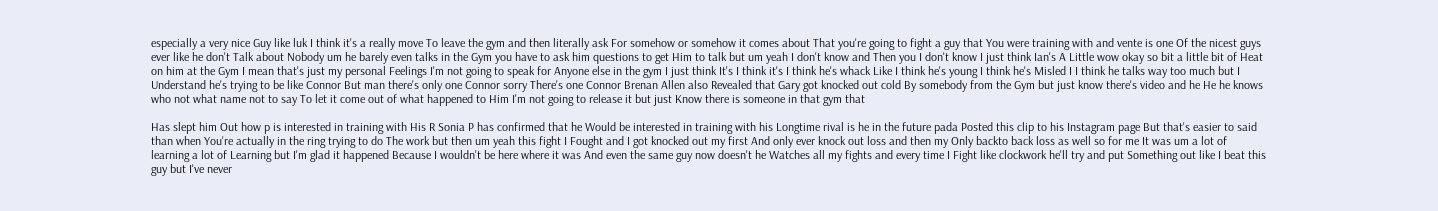especially a very nice Guy like luk I think it's a really move To leave the gym and then literally ask For somehow or somehow it comes about That you're going to fight a guy that You were training with and vente is one Of the nicest guys ever like he don't Talk about Nobody um he barely even talks in the Gym you have to ask him questions to get Him to talk but um yeah I don't know and Then you I don't know I just think Ian's A Little wow okay so bit a little bit of Heat on him at the Gym I mean that's just my personal Feelings I'm not going to speak for Anyone else in the gym I just think It's I think it's I think he's whack Like I think he's young I think he's Misled I I think he talks way too much but I Understand he's trying to be like Connor But man there's only one Connor sorry There's one Connor Brenan Allen also Revealed that Gary got knocked out cold By somebody from the Gym but just know there's video and he He he knows who not what name not to say To let it come out of what happened to Him I'm not going to release it but just Know there is someone in that gym that

Has slept him Out how p is interested in training with His R Sonia P has confirmed that he Would be interested in training with his Longtime rival is he in the future pada Posted this clip to his Instagram page But that's easier to said than when You're actually in the ring trying to do The work but then um yeah this fight I Fought and I got knocked out my first And only ever knock out loss and then my Only backto back loss as well so for me It was um a lot of learning a lot of Learning but I'm glad it happened Because I wouldn't be here where it was And even the same guy now doesn't he Watches all my fights and every time I Fight like clockwork he'll try and put Something out like I beat this guy but I've never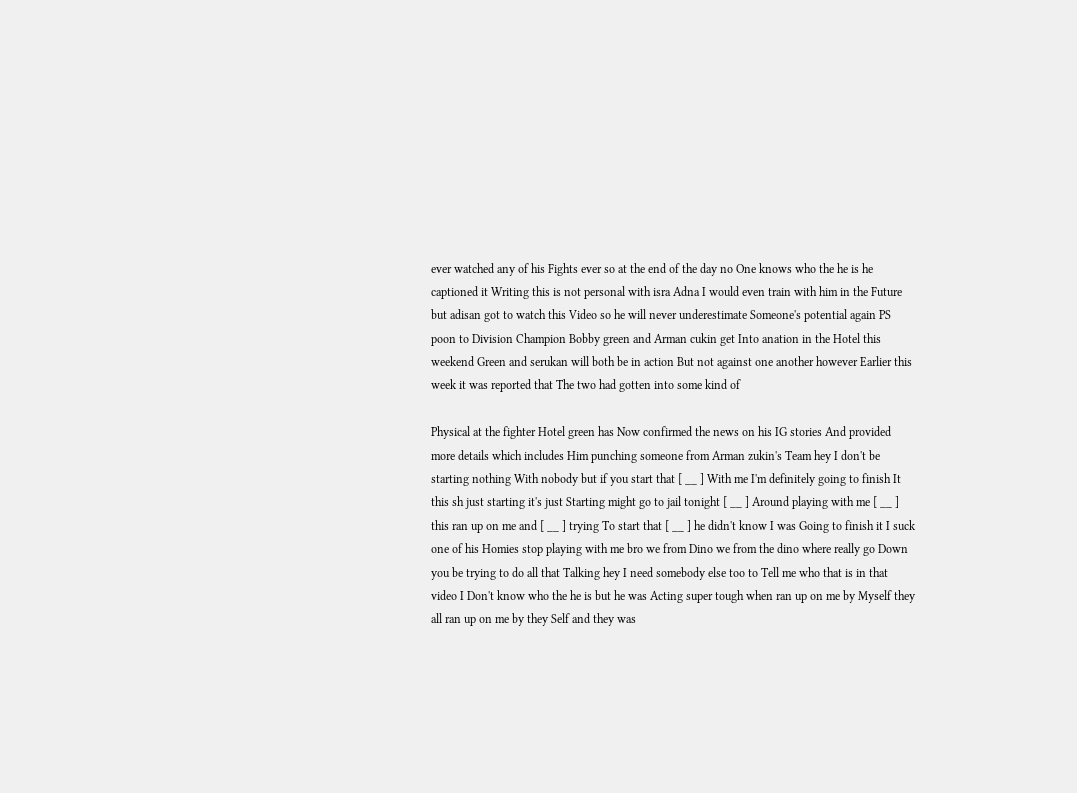ever watched any of his Fights ever so at the end of the day no One knows who the he is he captioned it Writing this is not personal with isra Adna I would even train with him in the Future but adisan got to watch this Video so he will never underestimate Someone's potential again PS poon to Division Champion Bobby green and Arman cukin get Into anation in the Hotel this weekend Green and serukan will both be in action But not against one another however Earlier this week it was reported that The two had gotten into some kind of

Physical at the fighter Hotel green has Now confirmed the news on his IG stories And provided more details which includes Him punching someone from Arman zukin's Team hey I don't be starting nothing With nobody but if you start that [ __ ] With me I'm definitely going to finish It this sh just starting it's just Starting might go to jail tonight [ __ ] Around playing with me [ __ ] this ran up on me and [ __ ] trying To start that [ __ ] he didn't know I was Going to finish it I suck one of his Homies stop playing with me bro we from Dino we from the dino where really go Down you be trying to do all that Talking hey I need somebody else too to Tell me who that is in that video I Don't know who the he is but he was Acting super tough when ran up on me by Myself they all ran up on me by they Self and they was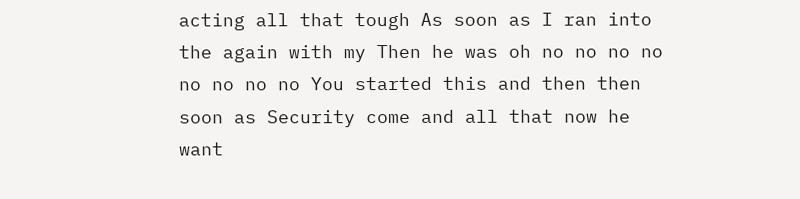acting all that tough As soon as I ran into the again with my Then he was oh no no no no no no no no You started this and then then soon as Security come and all that now he want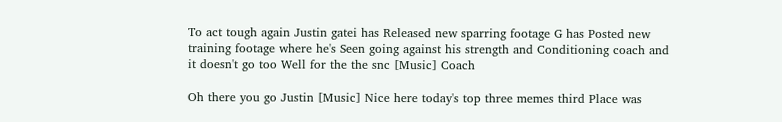To act tough again Justin gatei has Released new sparring footage G has Posted new training footage where he's Seen going against his strength and Conditioning coach and it doesn't go too Well for the the snc [Music] Coach

Oh there you go Justin [Music] Nice here today's top three memes third Place was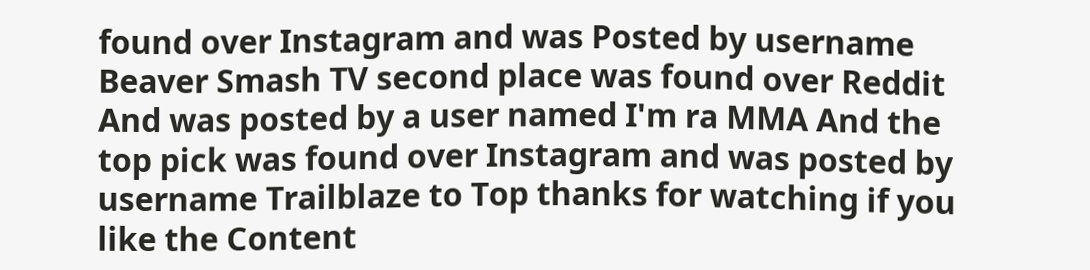found over Instagram and was Posted by username Beaver Smash TV second place was found over Reddit And was posted by a user named I'm ra MMA And the top pick was found over Instagram and was posted by username Trailblaze to Top thanks for watching if you like the Content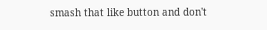smash that like button and don't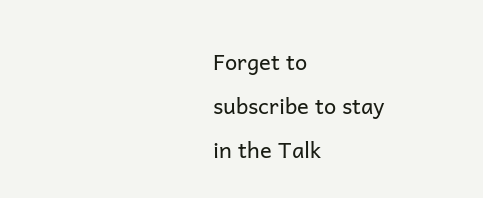Forget to subscribe to stay in the Talk